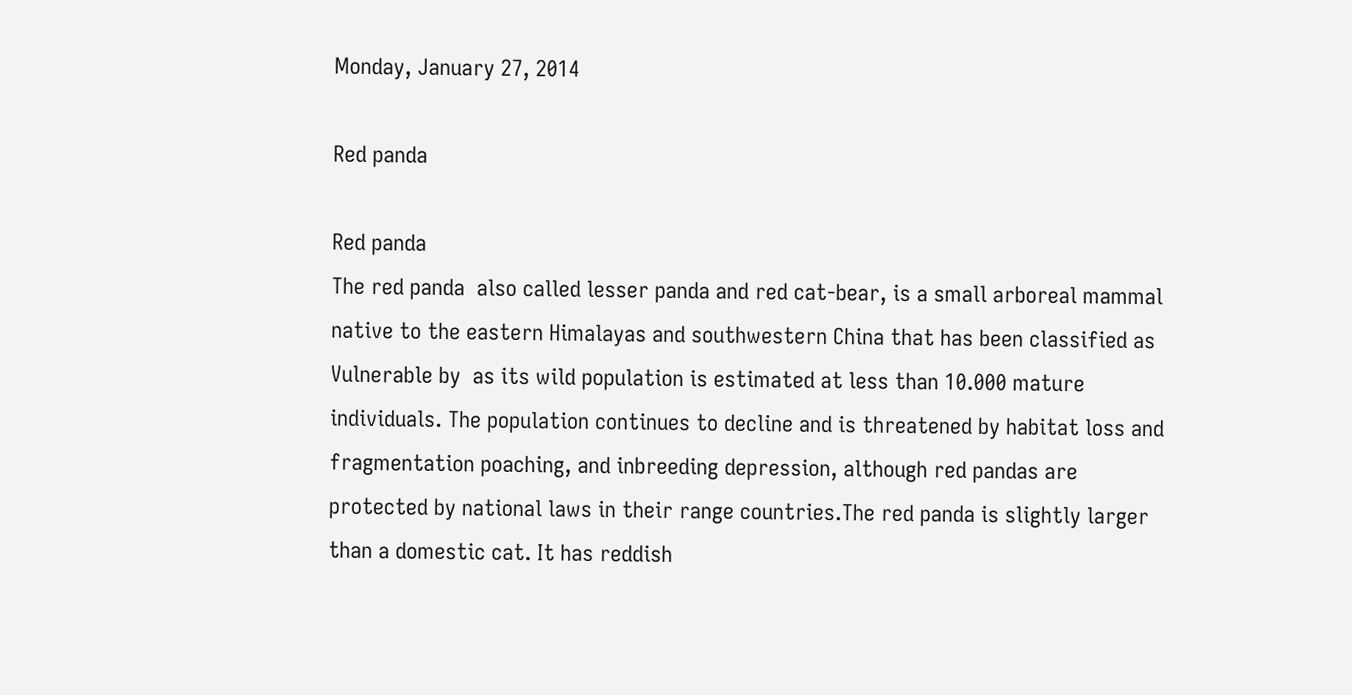Monday, January 27, 2014

Red panda

Red panda
The red panda  also called lesser panda and red cat-bear, is a small arboreal mammal native to the eastern Himalayas and southwestern China that has been classified as Vulnerable by  as its wild population is estimated at less than 10.000 mature individuals. The population continues to decline and is threatened by habitat loss and fragmentation poaching, and inbreeding depression, although red pandas are protected by national laws in their range countries.The red panda is slightly larger than a domestic cat. It has reddish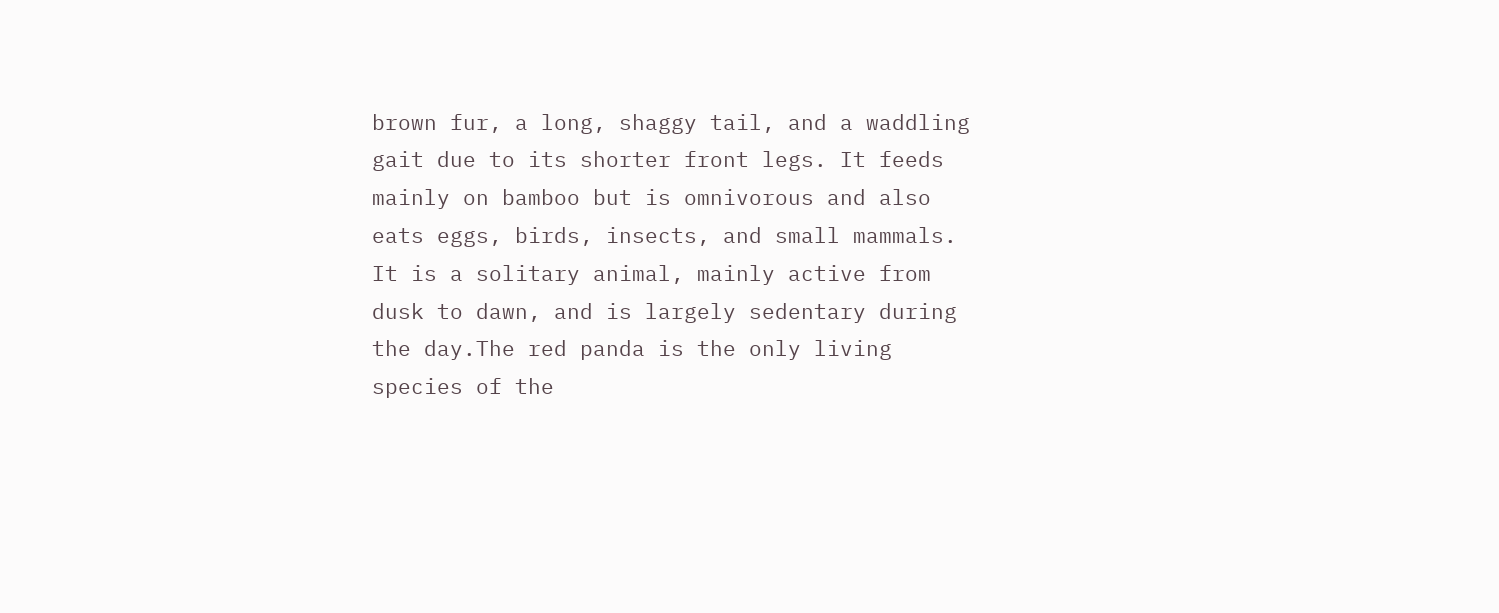brown fur, a long, shaggy tail, and a waddling gait due to its shorter front legs. It feeds mainly on bamboo but is omnivorous and also eats eggs, birds, insects, and small mammals. It is a solitary animal, mainly active from dusk to dawn, and is largely sedentary during the day.The red panda is the only living species of the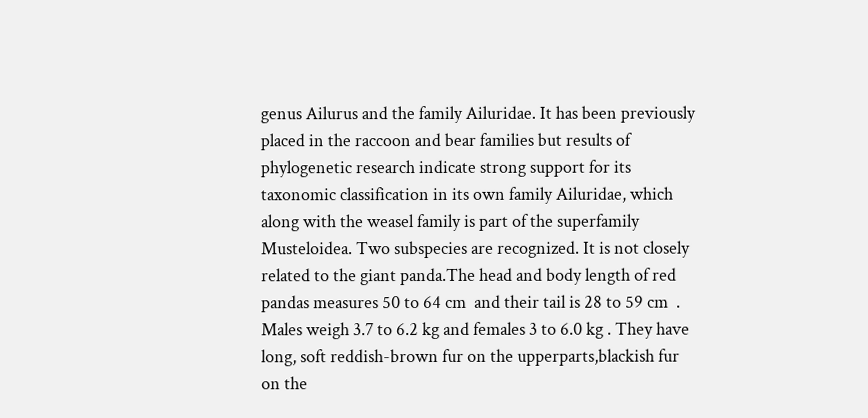genus Ailurus and the family Ailuridae. It has been previously placed in the raccoon and bear families but results of phylogenetic research indicate strong support for its taxonomic classification in its own family Ailuridae, which along with the weasel family is part of the superfamily Musteloidea. Two subspecies are recognized. It is not closely related to the giant panda.The head and body length of red pandas measures 50 to 64 cm  and their tail is 28 to 59 cm  . Males weigh 3.7 to 6.2 kg and females 3 to 6.0 kg . They have long, soft reddish-brown fur on the upperparts,blackish fur on the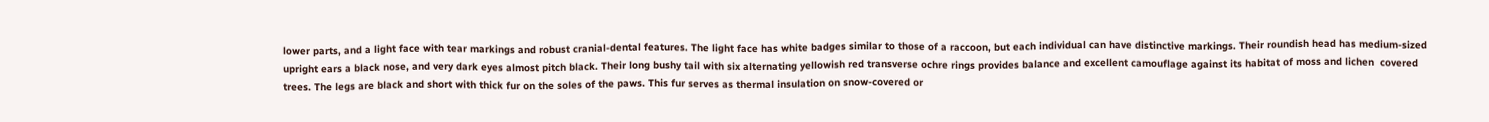lower parts, and a light face with tear markings and robust cranial-dental features. The light face has white badges similar to those of a raccoon, but each individual can have distinctive markings. Their roundish head has medium-sized upright ears a black nose, and very dark eyes almost pitch black. Their long bushy tail with six alternating yellowish red transverse ochre rings provides balance and excellent camouflage against its habitat of moss and lichen  covered trees. The legs are black and short with thick fur on the soles of the paws. This fur serves as thermal insulation on snow-covered or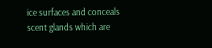ice surfaces and conceals scent glands which are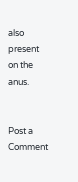also present on the anus.


Post a Comment